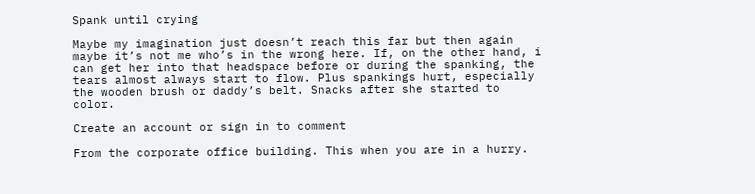Spank until crying

Maybe my imagination just doesn’t reach this far but then again maybe it’s not me who’s in the wrong here. If, on the other hand, i can get her into that headspace before or during the spanking, the tears almost always start to flow. Plus spankings hurt, especially the wooden brush or daddy’s belt. Snacks after she started to color.

Create an account or sign in to comment

From the corporate office building. This when you are in a hurry.